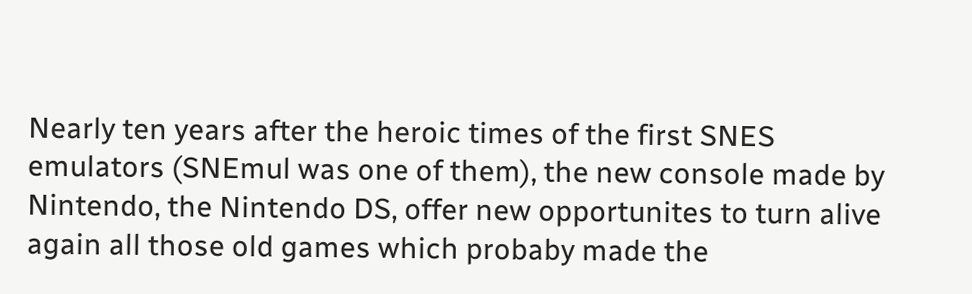Nearly ten years after the heroic times of the first SNES emulators (SNEmul was one of them), the new console made by Nintendo, the Nintendo DS, offer new opportunites to turn alive again all those old games which probaby made the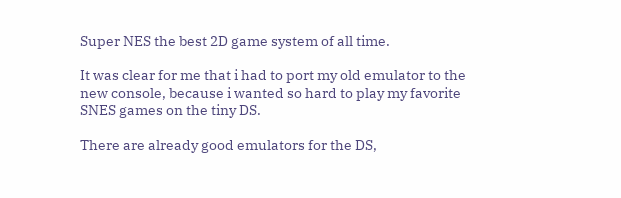Super NES the best 2D game system of all time.

It was clear for me that i had to port my old emulator to the new console, because i wanted so hard to play my favorite SNES games on the tiny DS.

There are already good emulators for the DS,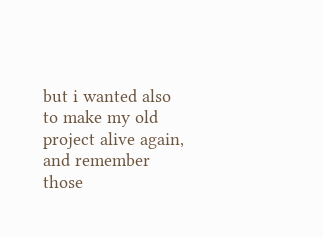but i wanted also to make my old project alive again, and remember those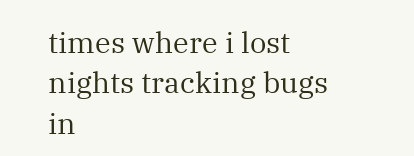times where i lost nights tracking bugs in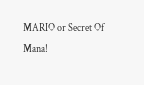MARIO or Secret Of Mana!